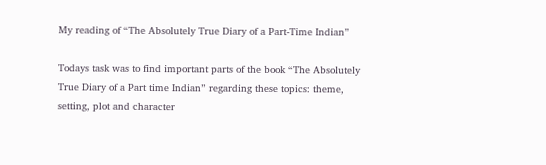My reading of “The Absolutely True Diary of a Part-Time Indian”

Todays task was to find important parts of the book “The Absolutely True Diary of a Part time Indian” regarding these topics: theme, setting, plot and character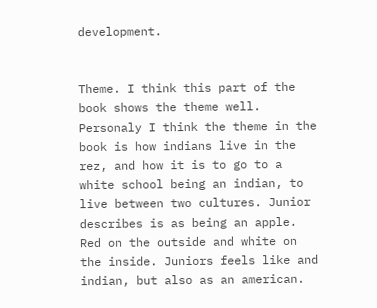development.


Theme. I think this part of the book shows the theme well. Personaly I think the theme in the book is how indians live in the rez, and how it is to go to a white school being an indian, to live between two cultures. Junior describes is as being an apple. Red on the outside and white on the inside. Juniors feels like and indian, but also as an american.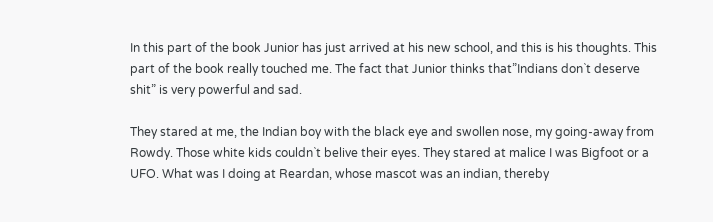In this part of the book Junior has just arrived at his new school, and this is his thoughts. This part of the book really touched me. The fact that Junior thinks that”Indians don`t deserve shit” is very powerful and sad.

They stared at me, the Indian boy with the black eye and swollen nose, my going-away from Rowdy. Those white kids couldn`t belive their eyes. They stared at malice I was Bigfoot or a UFO. What was I doing at Reardan, whose mascot was an indian, thereby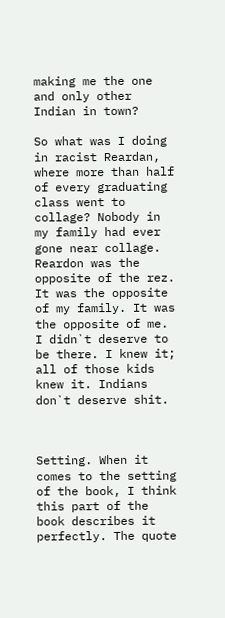making me the one and only other Indian in town?

So what was I doing in racist Reardan, where more than half of every graduating class went to collage? Nobody in my family had ever gone near collage. Reardon was the opposite of the rez. It was the opposite of my family. It was the opposite of me. I didn`t deserve to be there. I knew it; all of those kids knew it. Indians don`t deserve shit.



Setting. When it comes to the setting of the book, I think this part of the book describes it perfectly. The quote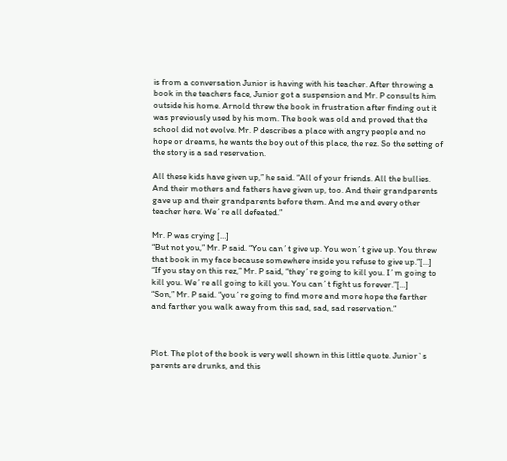is from a conversation Junior is having with his teacher. After throwing a book in the teachers face, Junior got a suspension and Mr. P consults him outside his home. Arnold threw the book in frustration after finding out it was previously used by his mom. The book was old and proved that the school did not evolve. Mr. P describes a place with angry people and no hope or dreams, he wants the boy out of this place, the rez. So the setting of the story is a sad reservation.

All these kids have given up,” he said. “All of your friends. All the bullies. And their mothers and fathers have given up, too. And their grandparents gave up and their grandparents before them. And me and every other teacher here. We´re all defeated.”

Mr. P was crying […]
“But not you,” Mr. P said. “You can´t give up. You won´t give up. You threw that book in my face because somewhere inside you refuse to give up.”[…]
“If you stay on this rez,” Mr. P said, “they´re going to kill you. I´m going to kill you. We´re all going to kill you. You can´t fight us forever.”[…]
“Son,” Mr. P said. “you´re going to find more and more hope the farther and farther you walk away from this sad, sad, sad reservation.”



Plot. The plot of the book is very well shown in this little quote. Junior`s parents are drunks, and this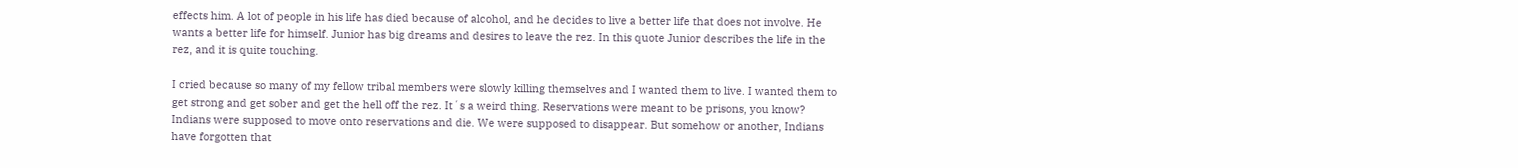effects him. A lot of people in his life has died because of alcohol, and he decides to live a better life that does not involve. He wants a better life for himself. Junior has big dreams and desires to leave the rez. In this quote Junior describes the life in the rez, and it is quite touching.

I cried because so many of my fellow tribal members were slowly killing themselves and I wanted them to live. I wanted them to get strong and get sober and get the hell off the rez. It´s a weird thing. Reservations were meant to be prisons, you know? Indians were supposed to move onto reservations and die. We were supposed to disappear. But somehow or another, Indians have forgotten that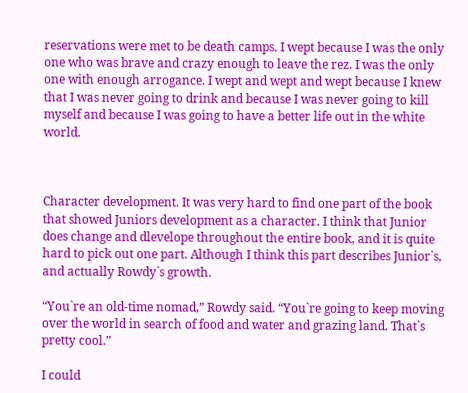reservations were met to be death camps. I wept because I was the only one who was brave and crazy enough to leave the rez. I was the only one with enough arrogance. I wept and wept and wept because I knew that I was never going to drink and because I was never going to kill myself and because I was going to have a better life out in the white world.



Character development. It was very hard to find one part of the book that showed Juniors development as a character. I think that Junior does change and dlevelope throughout the entire book, and it is quite hard to pick out one part. Although I think this part describes Junior`s, and actually Rowdy`s growth.

“You`re an old-time nomad,” Rowdy said. “You`re going to keep moving over the world in search of food and water and grazing land. That`s pretty cool.”

I could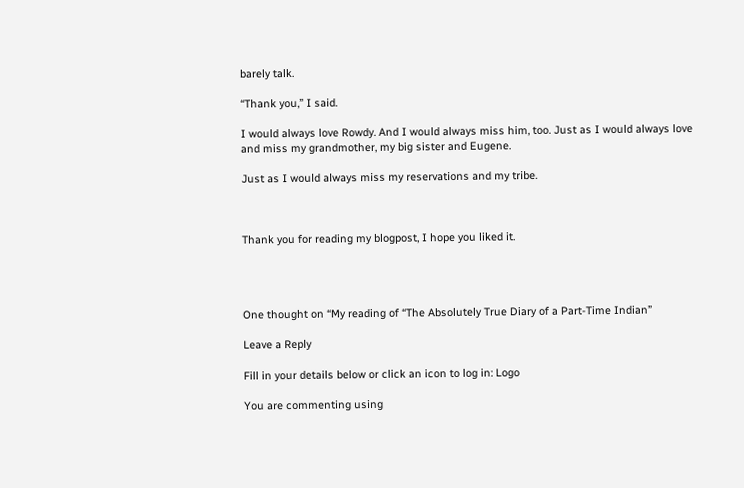barely talk.

“Thank you,” I said.

I would always love Rowdy. And I would always miss him, too. Just as I would always love and miss my grandmother, my big sister and Eugene.

Just as I would always miss my reservations and my tribe.



Thank you for reading my blogpost, I hope you liked it.




One thought on “My reading of “The Absolutely True Diary of a Part-Time Indian”

Leave a Reply

Fill in your details below or click an icon to log in: Logo

You are commenting using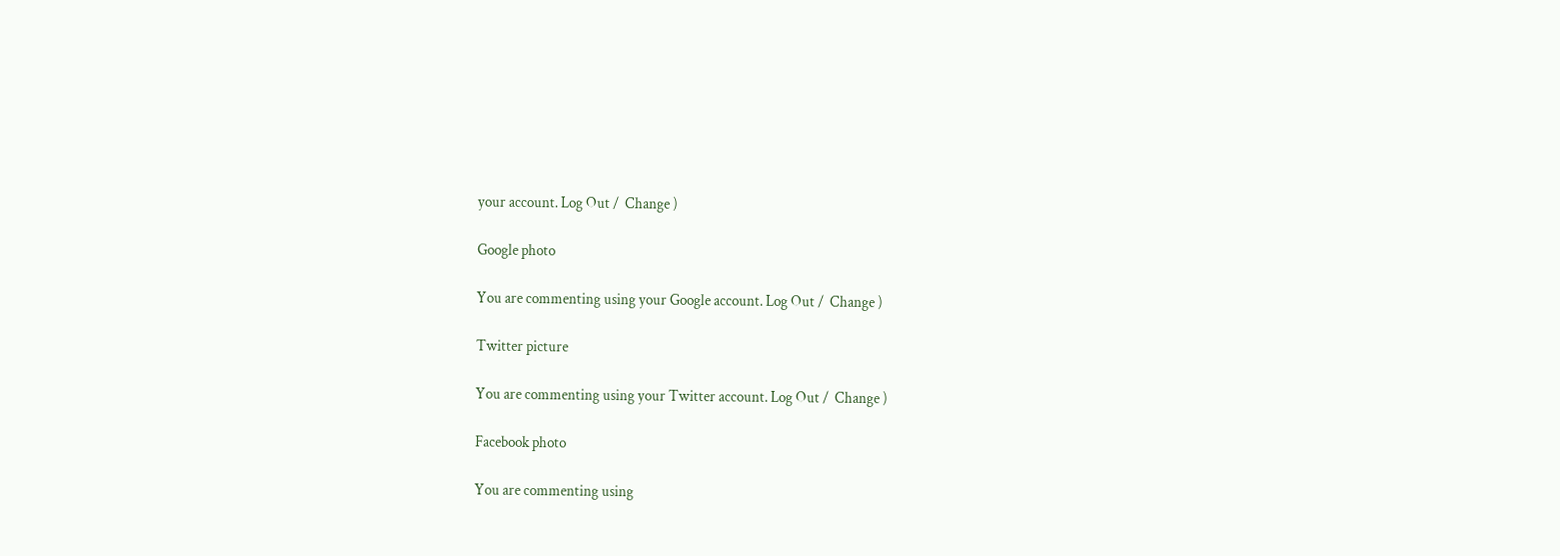your account. Log Out /  Change )

Google photo

You are commenting using your Google account. Log Out /  Change )

Twitter picture

You are commenting using your Twitter account. Log Out /  Change )

Facebook photo

You are commenting using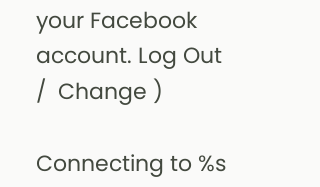your Facebook account. Log Out /  Change )

Connecting to %s